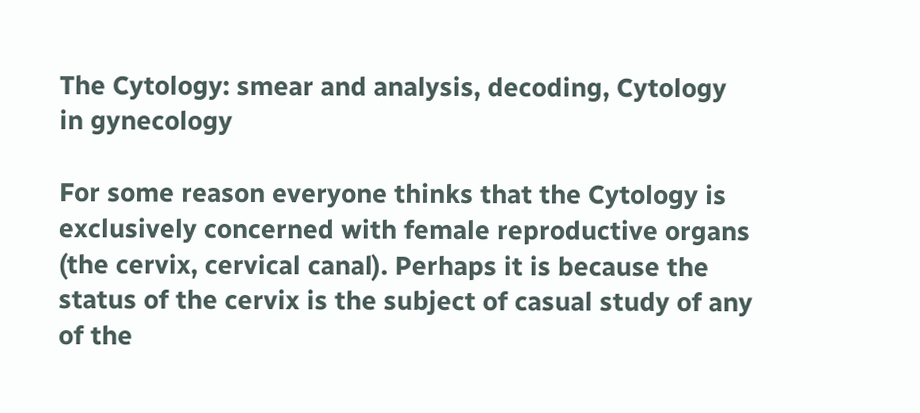The Cytology: smear and analysis, decoding, Cytology in gynecology

For some reason everyone thinks that the Cytology is exclusively concerned with female reproductive organs (the cervix, cervical canal). Perhaps it is because the status of the cervix is the subject of casual study of any of the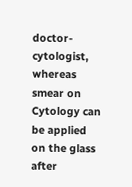doctor-cytologist, whereas smear on Cytology can be applied on the glass after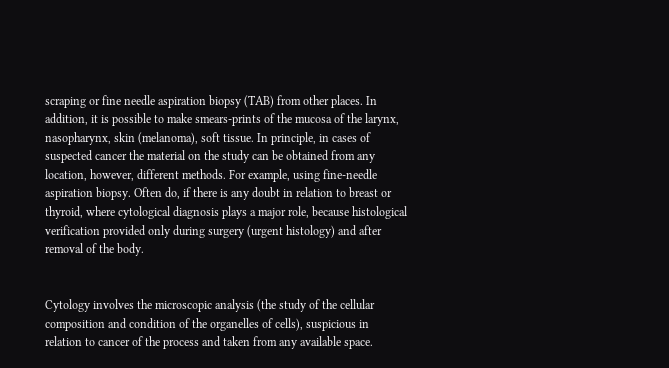scraping or fine needle aspiration biopsy (TAB) from other places. In addition, it is possible to make smears-prints of the mucosa of the larynx, nasopharynx, skin (melanoma), soft tissue. In principle, in cases of suspected cancer the material on the study can be obtained from any location, however, different methods. For example, using fine-needle aspiration biopsy. Often do, if there is any doubt in relation to breast or thyroid, where cytological diagnosis plays a major role, because histological verification provided only during surgery (urgent histology) and after removal of the body.


Cytology involves the microscopic analysis (the study of the cellular composition and condition of the organelles of cells), suspicious in relation to cancer of the process and taken from any available space.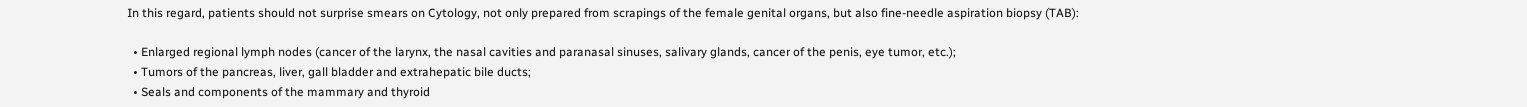In this regard, patients should not surprise smears on Cytology, not only prepared from scrapings of the female genital organs, but also fine-needle aspiration biopsy (TAB):

  • Enlarged regional lymph nodes (cancer of the larynx, the nasal cavities and paranasal sinuses, salivary glands, cancer of the penis, eye tumor, etc.);
  • Tumors of the pancreas, liver, gall bladder and extrahepatic bile ducts;
  • Seals and components of the mammary and thyroid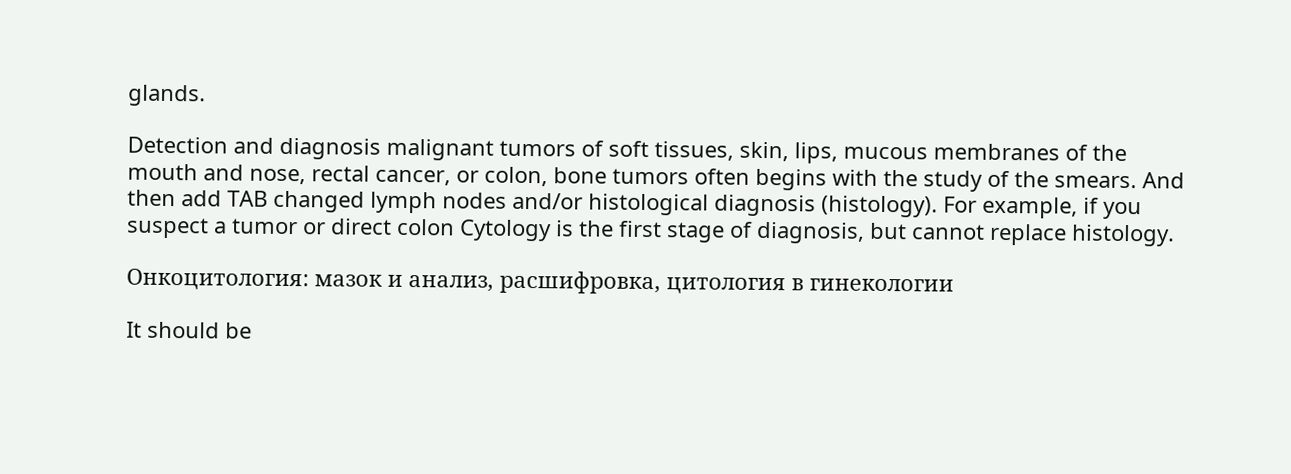glands.

Detection and diagnosis malignant tumors of soft tissues, skin, lips, mucous membranes of the mouth and nose, rectal cancer, or colon, bone tumors often begins with the study of the smears. And then add TAB changed lymph nodes and/or histological diagnosis (histology). For example, if you suspect a tumor or direct colon Cytology is the first stage of diagnosis, but cannot replace histology.

Онкоцитология: мазок и анализ, расшифровка, цитология в гинекологии

It should be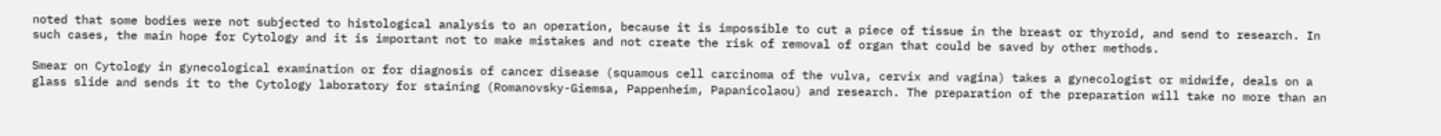noted that some bodies were not subjected to histological analysis to an operation, because it is impossible to cut a piece of tissue in the breast or thyroid, and send to research. In such cases, the main hope for Cytology and it is important not to make mistakes and not create the risk of removal of organ that could be saved by other methods.

Smear on Cytology in gynecological examination or for diagnosis of cancer disease (squamous cell carcinoma of the vulva, cervix and vagina) takes a gynecologist or midwife, deals on a glass slide and sends it to the Cytology laboratory for staining (Romanovsky-Giemsa, Pappenheim, Papanicolaou) and research. The preparation of the preparation will take no more than an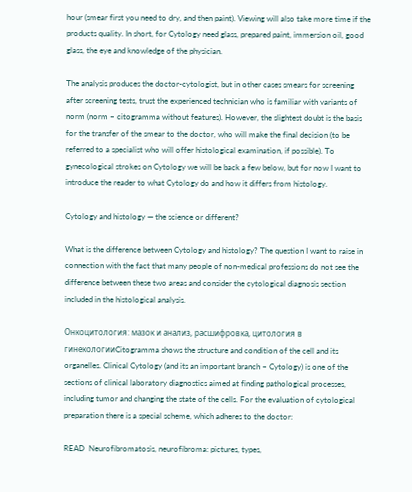hour (smear first you need to dry, and then paint). Viewing will also take more time if the products quality. In short, for Cytology need glass, prepared paint, immersion oil, good glass, the eye and knowledge of the physician.

The analysis produces the doctor-cytologist, but in other cases smears for screening after screening tests, trust the experienced technician who is familiar with variants of norm (norm – citogramma without features). However, the slightest doubt is the basis for the transfer of the smear to the doctor, who will make the final decision (to be referred to a specialist who will offer histological examination, if possible). To gynecological strokes on Cytology we will be back a few below, but for now I want to introduce the reader to what Cytology do and how it differs from histology.

Cytology and histology — the science or different?

What is the difference between Cytology and histology? The question I want to raise in connection with the fact that many people of non-medical professions do not see the difference between these two areas and consider the cytological diagnosis section included in the histological analysis.

Онкоцитология: мазок и анализ, расшифровка, цитология в гинекологииCitogramma shows the structure and condition of the cell and its organelles. Clinical Cytology (and its an important branch – Cytology) is one of the sections of clinical laboratory diagnostics aimed at finding pathological processes, including tumor and changing the state of the cells. For the evaluation of cytological preparation there is a special scheme, which adheres to the doctor:

READ  Neurofibromatosis, neurofibroma: pictures, types,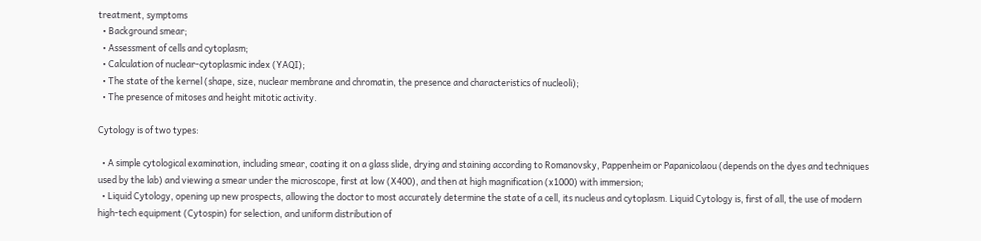treatment, symptoms
  • Background smear;
  • Assessment of cells and cytoplasm;
  • Calculation of nuclear-cytoplasmic index (YAQI);
  • The state of the kernel (shape, size, nuclear membrane and chromatin, the presence and characteristics of nucleoli);
  • The presence of mitoses and height mitotic activity.

Cytology is of two types:

  • A simple cytological examination, including smear, coating it on a glass slide, drying and staining according to Romanovsky, Pappenheim or Papanicolaou (depends on the dyes and techniques used by the lab) and viewing a smear under the microscope, first at low (X400), and then at high magnification (x1000) with immersion;
  • Liquid Cytology, opening up new prospects, allowing the doctor to most accurately determine the state of a cell, its nucleus and cytoplasm. Liquid Cytology is, first of all, the use of modern high-tech equipment (Cytospin) for selection, and uniform distribution of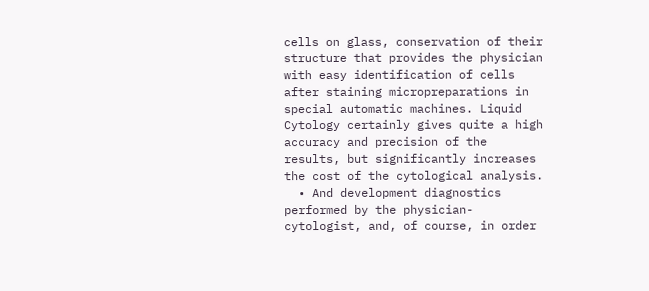cells on glass, conservation of their structure that provides the physician with easy identification of cells after staining micropreparations in special automatic machines. Liquid Cytology certainly gives quite a high accuracy and precision of the results, but significantly increases the cost of the cytological analysis.
  • And development diagnostics performed by the physician-cytologist, and, of course, in order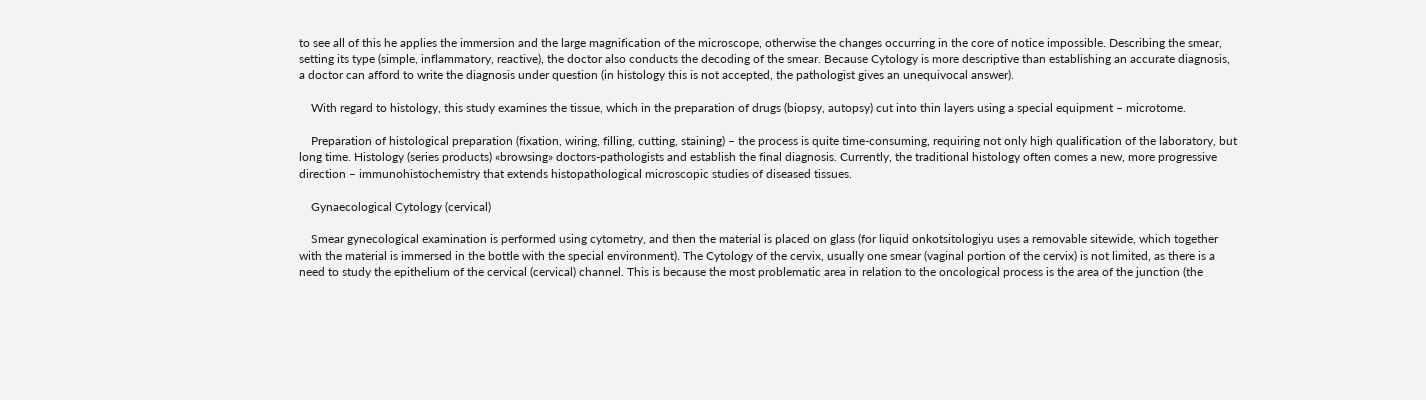to see all of this he applies the immersion and the large magnification of the microscope, otherwise the changes occurring in the core of notice impossible. Describing the smear, setting its type (simple, inflammatory, reactive), the doctor also conducts the decoding of the smear. Because Cytology is more descriptive than establishing an accurate diagnosis, a doctor can afford to write the diagnosis under question (in histology this is not accepted, the pathologist gives an unequivocal answer).

    With regard to histology, this study examines the tissue, which in the preparation of drugs (biopsy, autopsy) cut into thin layers using a special equipment – microtome.

    Preparation of histological preparation (fixation, wiring, filling, cutting, staining) – the process is quite time-consuming, requiring not only high qualification of the laboratory, but long time. Histology (series products) «browsing» doctors-pathologists and establish the final diagnosis. Currently, the traditional histology often comes a new, more progressive direction – immunohistochemistry that extends histopathological microscopic studies of diseased tissues.

    Gynaecological Cytology (cervical)

    Smear gynecological examination is performed using cytometry, and then the material is placed on glass (for liquid onkotsitologiyu uses a removable sitewide, which together with the material is immersed in the bottle with the special environment). The Cytology of the cervix, usually one smear (vaginal portion of the cervix) is not limited, as there is a need to study the epithelium of the cervical (cervical) channel. This is because the most problematic area in relation to the oncological process is the area of the junction (the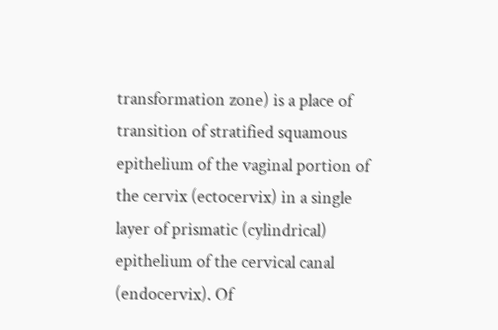transformation zone) is a place of transition of stratified squamous epithelium of the vaginal portion of the cervix (ectocervix) in a single layer of prismatic (cylindrical) epithelium of the cervical canal (endocervix). Of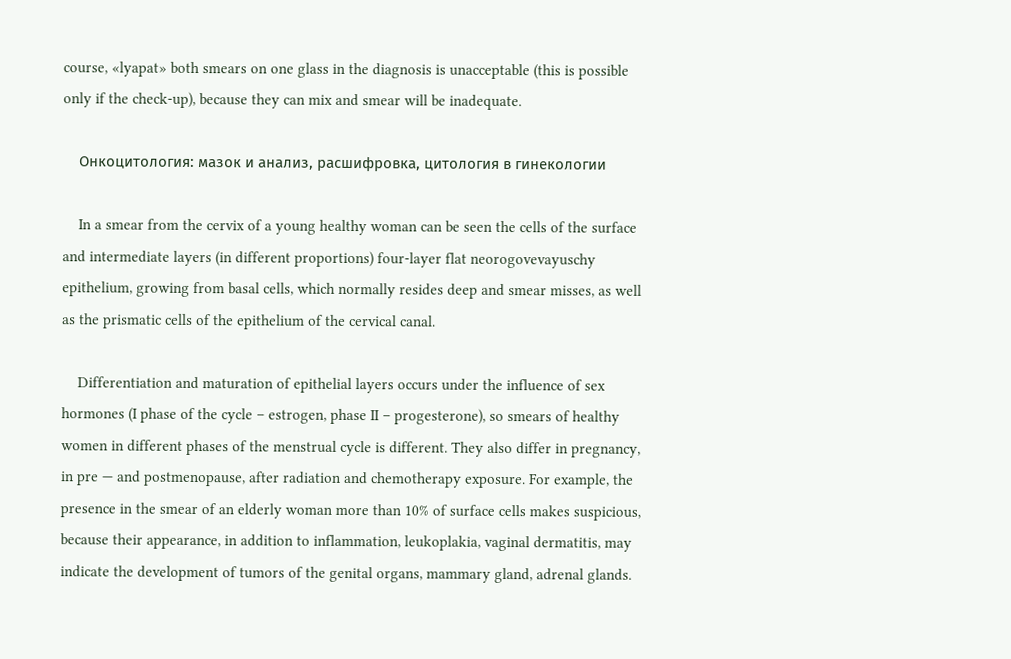course, «lyapat» both smears on one glass in the diagnosis is unacceptable (this is possible only if the check-up), because they can mix and smear will be inadequate.

    Онкоцитология: мазок и анализ, расшифровка, цитология в гинекологии

    In a smear from the cervix of a young healthy woman can be seen the cells of the surface and intermediate layers (in different proportions) four-layer flat neorogovevayuschy epithelium, growing from basal cells, which normally resides deep and smear misses, as well as the prismatic cells of the epithelium of the cervical canal.

    Differentiation and maturation of epithelial layers occurs under the influence of sex hormones (I phase of the cycle – estrogen, phase II – progesterone), so smears of healthy women in different phases of the menstrual cycle is different. They also differ in pregnancy, in pre — and postmenopause, after radiation and chemotherapy exposure. For example, the presence in the smear of an elderly woman more than 10% of surface cells makes suspicious, because their appearance, in addition to inflammation, leukoplakia, vaginal dermatitis, may indicate the development of tumors of the genital organs, mammary gland, adrenal glands.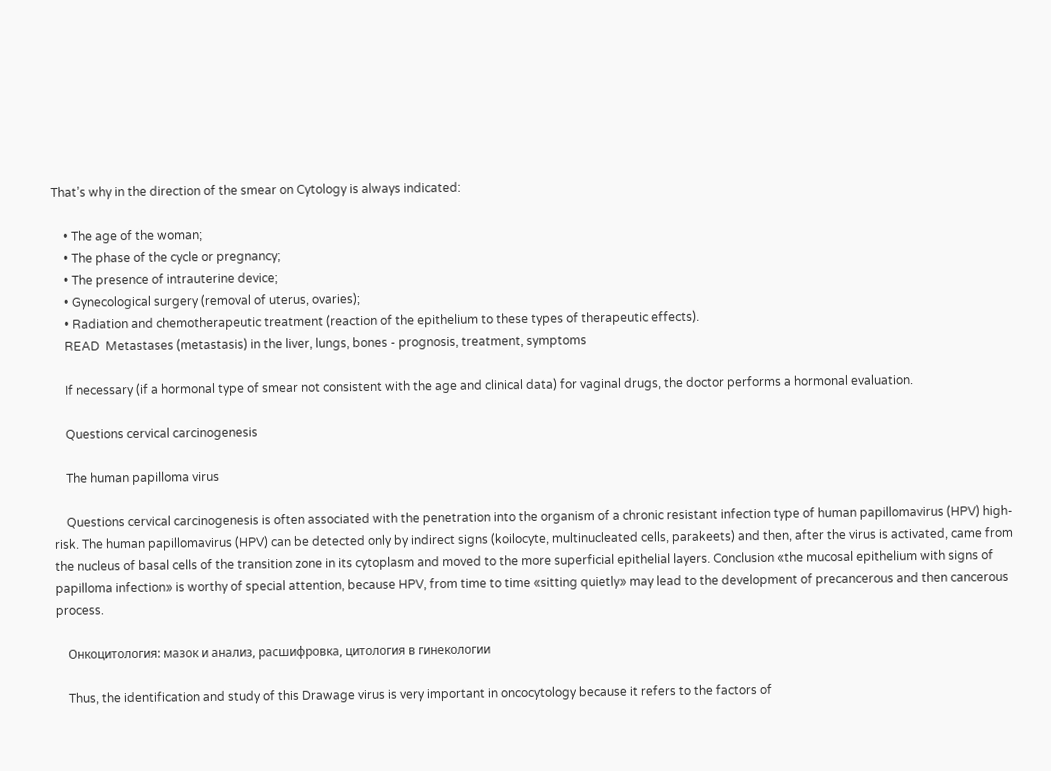That’s why in the direction of the smear on Cytology is always indicated:

    • The age of the woman;
    • The phase of the cycle or pregnancy;
    • The presence of intrauterine device;
    • Gynecological surgery (removal of uterus, ovaries);
    • Radiation and chemotherapeutic treatment (reaction of the epithelium to these types of therapeutic effects).
    READ  Metastases (metastasis) in the liver, lungs, bones - prognosis, treatment, symptoms

    If necessary (if a hormonal type of smear not consistent with the age and clinical data) for vaginal drugs, the doctor performs a hormonal evaluation.

    Questions cervical carcinogenesis

    The human papilloma virus

    Questions cervical carcinogenesis is often associated with the penetration into the organism of a chronic resistant infection type of human papillomavirus (HPV) high-risk. The human papillomavirus (HPV) can be detected only by indirect signs (koilocyte, multinucleated cells, parakeets) and then, after the virus is activated, came from the nucleus of basal cells of the transition zone in its cytoplasm and moved to the more superficial epithelial layers. Conclusion «the mucosal epithelium with signs of papilloma infection» is worthy of special attention, because HPV, from time to time «sitting quietly» may lead to the development of precancerous and then cancerous process.

    Онкоцитология: мазок и анализ, расшифровка, цитология в гинекологии

    Thus, the identification and study of this Drawage virus is very important in oncocytology because it refers to the factors of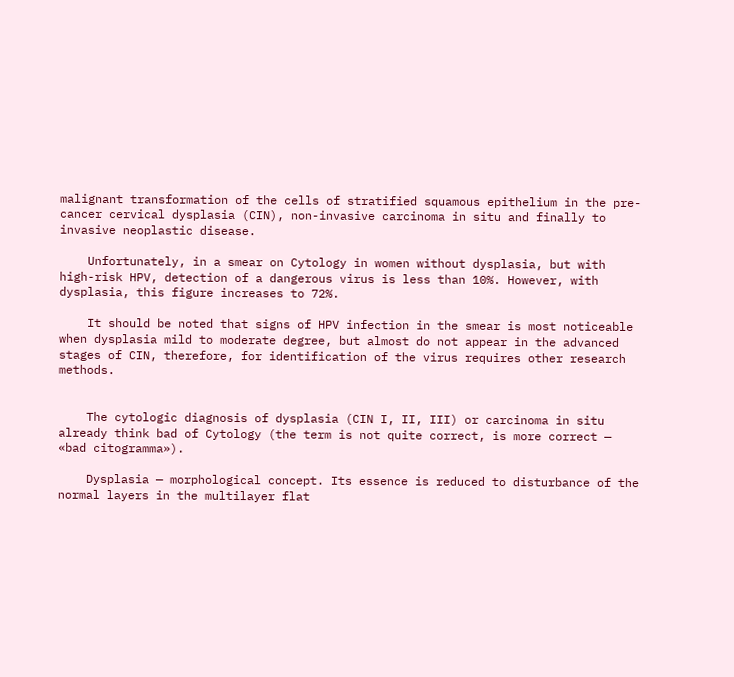malignant transformation of the cells of stratified squamous epithelium in the pre-cancer cervical dysplasia (CIN), non-invasive carcinoma in situ and finally to invasive neoplastic disease.

    Unfortunately, in a smear on Cytology in women without dysplasia, but with high-risk HPV, detection of a dangerous virus is less than 10%. However, with dysplasia, this figure increases to 72%.

    It should be noted that signs of HPV infection in the smear is most noticeable when dysplasia mild to moderate degree, but almost do not appear in the advanced stages of CIN, therefore, for identification of the virus requires other research methods.


    The cytologic diagnosis of dysplasia (CIN I, II, III) or carcinoma in situ already think bad of Cytology (the term is not quite correct, is more correct — «bad citogramma»).

    Dysplasia — morphological concept. Its essence is reduced to disturbance of the normal layers in the multilayer flat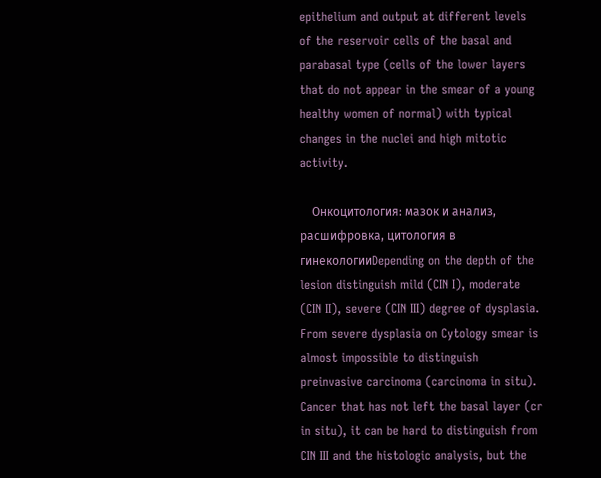epithelium and output at different levels of the reservoir cells of the basal and parabasal type (cells of the lower layers that do not appear in the smear of a young healthy women of normal) with typical changes in the nuclei and high mitotic activity.

    Онкоцитология: мазок и анализ, расшифровка, цитология в гинекологииDepending on the depth of the lesion distinguish mild (CIN I), moderate (CIN II), severe (CIN III) degree of dysplasia. From severe dysplasia on Cytology smear is almost impossible to distinguish preinvasive carcinoma (carcinoma in situ). Cancer that has not left the basal layer (cr in situ), it can be hard to distinguish from CIN III and the histologic analysis, but the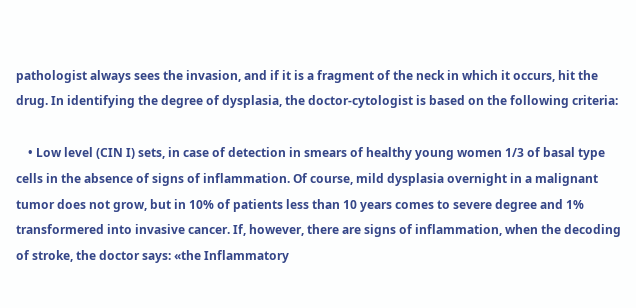pathologist always sees the invasion, and if it is a fragment of the neck in which it occurs, hit the drug. In identifying the degree of dysplasia, the doctor-cytologist is based on the following criteria:

    • Low level (CIN I) sets, in case of detection in smears of healthy young women 1/3 of basal type cells in the absence of signs of inflammation. Of course, mild dysplasia overnight in a malignant tumor does not grow, but in 10% of patients less than 10 years comes to severe degree and 1% transformered into invasive cancer. If, however, there are signs of inflammation, when the decoding of stroke, the doctor says: «the Inflammatory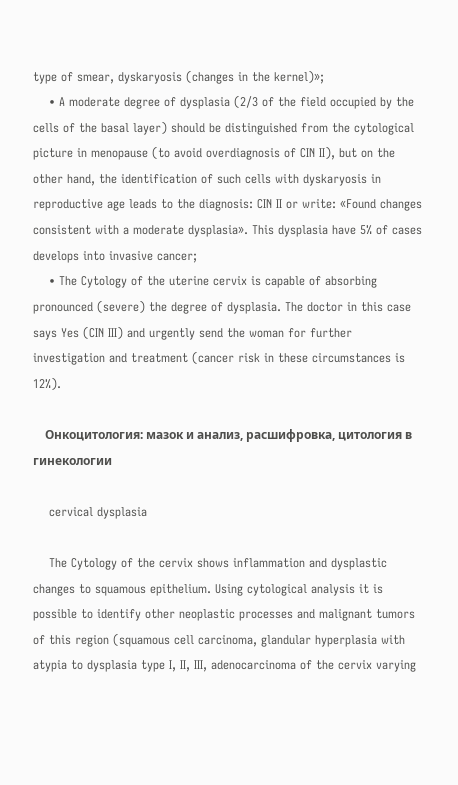type of smear, dyskaryosis (changes in the kernel)»;
    • A moderate degree of dysplasia (2/3 of the field occupied by the cells of the basal layer) should be distinguished from the cytological picture in menopause (to avoid overdiagnosis of CIN II), but on the other hand, the identification of such cells with dyskaryosis in reproductive age leads to the diagnosis: CIN II or write: «Found changes consistent with a moderate dysplasia». This dysplasia have 5% of cases develops into invasive cancer;
    • The Cytology of the uterine cervix is capable of absorbing pronounced (severe) the degree of dysplasia. The doctor in this case says Yes (CIN III) and urgently send the woman for further investigation and treatment (cancer risk in these circumstances is 12%).

    Онкоцитология: мазок и анализ, расшифровка, цитология в гинекологии

    cervical dysplasia

    The Cytology of the cervix shows inflammation and dysplastic changes to squamous epithelium. Using cytological analysis it is possible to identify other neoplastic processes and malignant tumors of this region (squamous cell carcinoma, glandular hyperplasia with atypia to dysplasia type I, II, III, adenocarcinoma of the cervix varying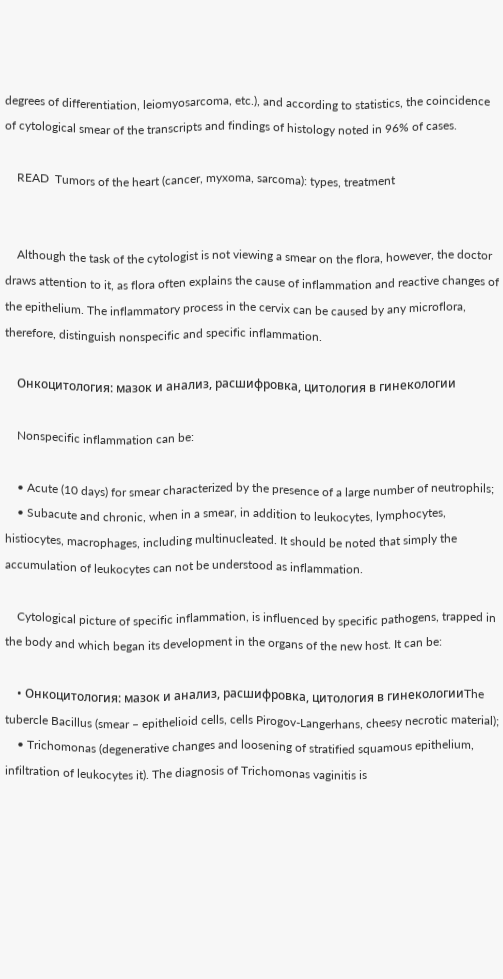degrees of differentiation, leiomyosarcoma, etc.), and according to statistics, the coincidence of cytological smear of the transcripts and findings of histology noted in 96% of cases.

    READ  Tumors of the heart (cancer, myxoma, sarcoma): types, treatment


    Although the task of the cytologist is not viewing a smear on the flora, however, the doctor draws attention to it, as flora often explains the cause of inflammation and reactive changes of the epithelium. The inflammatory process in the cervix can be caused by any microflora, therefore, distinguish nonspecific and specific inflammation.

    Онкоцитология: мазок и анализ, расшифровка, цитология в гинекологии

    Nonspecific inflammation can be:

    • Acute (10 days) for smear characterized by the presence of a large number of neutrophils;
    • Subacute and chronic, when in a smear, in addition to leukocytes, lymphocytes, histiocytes, macrophages, including multinucleated. It should be noted that simply the accumulation of leukocytes can not be understood as inflammation.

    Cytological picture of specific inflammation, is influenced by specific pathogens, trapped in the body and which began its development in the organs of the new host. It can be:

    • Онкоцитология: мазок и анализ, расшифровка, цитология в гинекологииThe tubercle Bacillus (smear – epithelioid cells, cells Pirogov-Langerhans, cheesy necrotic material);
    • Trichomonas (degenerative changes and loosening of stratified squamous epithelium, infiltration of leukocytes it). The diagnosis of Trichomonas vaginitis is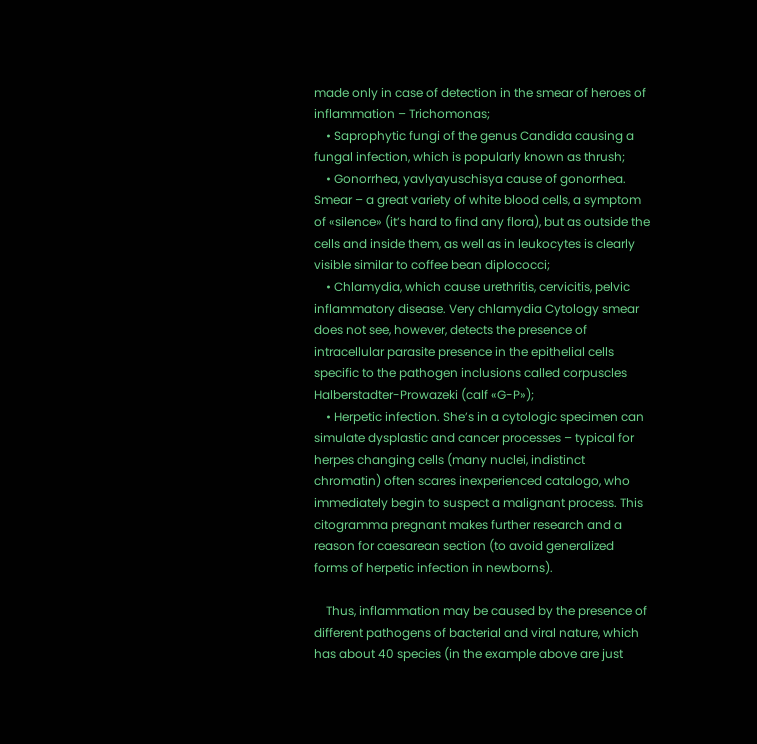made only in case of detection in the smear of heroes of inflammation – Trichomonas;
    • Saprophytic fungi of the genus Candida causing a fungal infection, which is popularly known as thrush;
    • Gonorrhea, yavlyayuschisya cause of gonorrhea. Smear – a great variety of white blood cells, a symptom of «silence» (it’s hard to find any flora), but as outside the cells and inside them, as well as in leukocytes is clearly visible similar to coffee bean diplococci;
    • Chlamydia, which cause urethritis, cervicitis, pelvic inflammatory disease. Very chlamydia Cytology smear does not see, however, detects the presence of intracellular parasite presence in the epithelial cells specific to the pathogen inclusions called corpuscles Halberstadter-Prowazeki (calf «G-P»);
    • Herpetic infection. She’s in a cytologic specimen can simulate dysplastic and cancer processes – typical for herpes changing cells (many nuclei, indistinct chromatin) often scares inexperienced catalogo, who immediately begin to suspect a malignant process. This citogramma pregnant makes further research and a reason for caesarean section (to avoid generalized forms of herpetic infection in newborns).

    Thus, inflammation may be caused by the presence of different pathogens of bacterial and viral nature, which has about 40 species (in the example above are just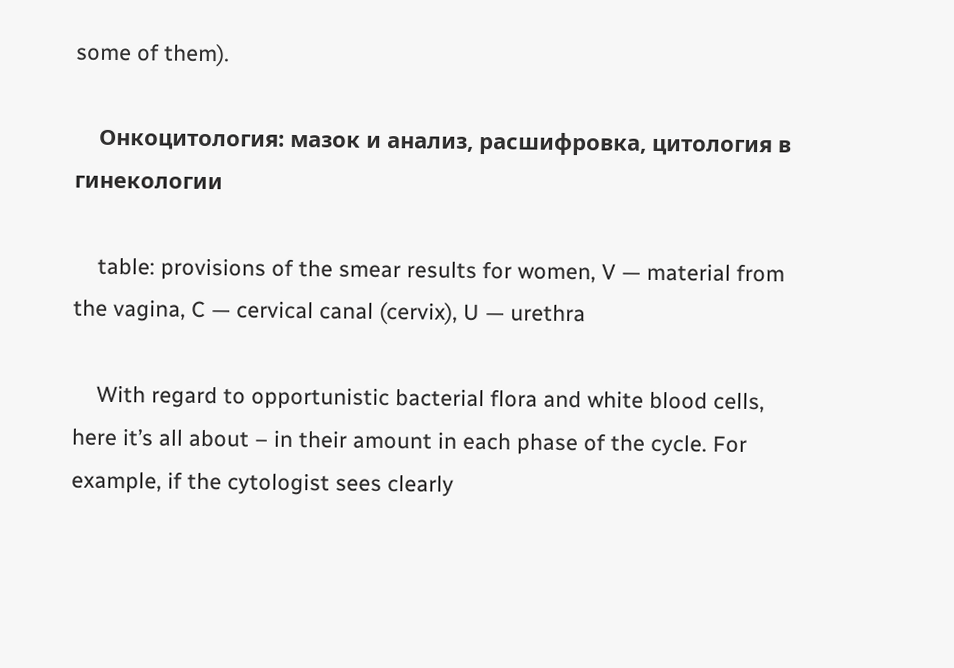some of them).

    Онкоцитология: мазок и анализ, расшифровка, цитология в гинекологии

    table: provisions of the smear results for women, V — material from the vagina, C — cervical canal (cervix), U — urethra

    With regard to opportunistic bacterial flora and white blood cells, here it’s all about – in their amount in each phase of the cycle. For example, if the cytologist sees clearly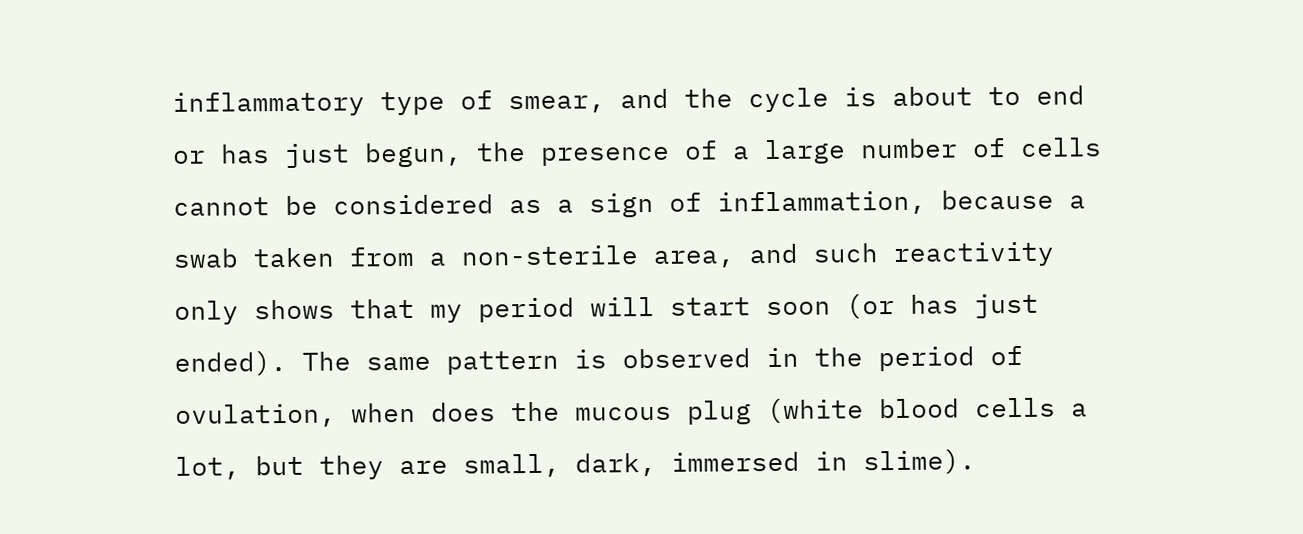inflammatory type of smear, and the cycle is about to end or has just begun, the presence of a large number of cells cannot be considered as a sign of inflammation, because a swab taken from a non-sterile area, and such reactivity only shows that my period will start soon (or has just ended). The same pattern is observed in the period of ovulation, when does the mucous plug (white blood cells a lot, but they are small, dark, immersed in slime).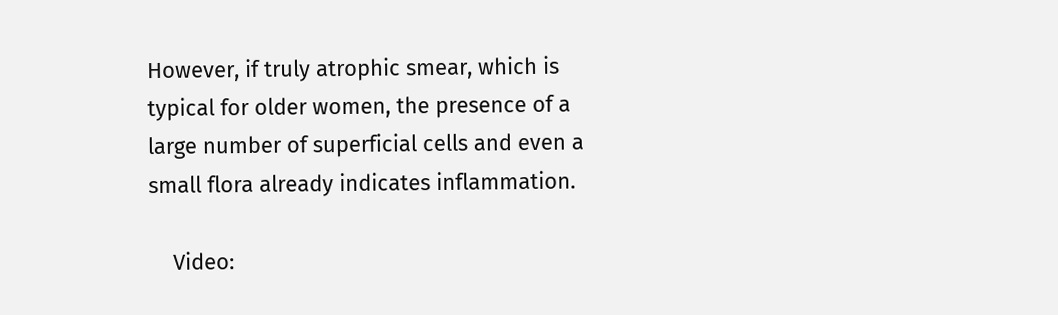However, if truly atrophic smear, which is typical for older women, the presence of a large number of superficial cells and even a small flora already indicates inflammation.

    Video: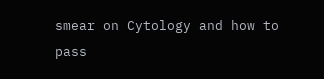smear on Cytology and how to pass